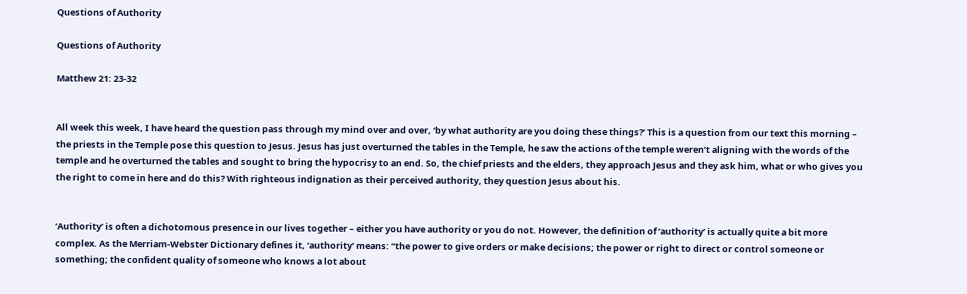Questions of Authority

Questions of Authority

Matthew 21: 23-32


All week this week, I have heard the question pass through my mind over and over, ‘by what authority are you doing these things?’ This is a question from our text this morning – the priests in the Temple pose this question to Jesus. Jesus has just overturned the tables in the Temple, he saw the actions of the temple weren’t aligning with the words of the temple and he overturned the tables and sought to bring the hypocrisy to an end. So, the chief priests and the elders, they approach Jesus and they ask him, what or who gives you the right to come in here and do this? With righteous indignation as their perceived authority, they question Jesus about his.


‘Authority’ is often a dichotomous presence in our lives together – either you have authority or you do not. However, the definition of ‘authority’ is actually quite a bit more complex. As the Merriam-Webster Dictionary defines it, ‘authority’ means: “the power to give orders or make decisions; the power or right to direct or control someone or something; the confident quality of someone who knows a lot about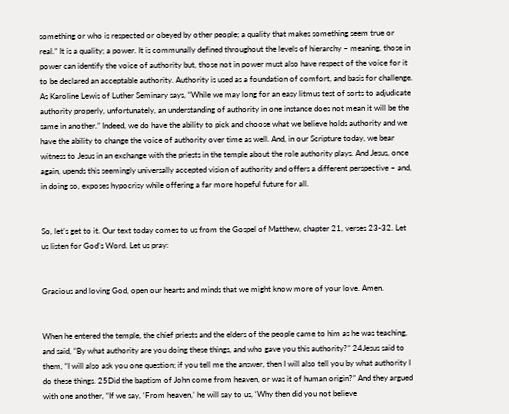something or who is respected or obeyed by other people; a quality that makes something seem true or real.” It is a quality; a power. It is communally defined throughout the levels of hierarchy – meaning, those in power can identify the voice of authority but, those not in power must also have respect of the voice for it to be declared an acceptable authority. Authority is used as a foundation of comfort, and basis for challenge. As Karoline Lewis of Luther Seminary says, “While we may long for an easy litmus test of sorts to adjudicate authority properly, unfortunately, an understanding of authority in one instance does not mean it will be the same in another.” Indeed, we do have the ability to pick and choose what we believe holds authority and we have the ability to change the voice of authority over time as well. And, in our Scripture today, we bear witness to Jesus in an exchange with the priests in the temple about the role authority plays. And Jesus, once again, upends this seemingly universally accepted vision of authority and offers a different perspective – and, in doing so, exposes hypocrisy while offering a far more hopeful future for all.


So, let’s get to it. Our text today comes to us from the Gospel of Matthew, chapter 21, verses 23-32. Let us listen for God’s Word. Let us pray:


Gracious and loving God, open our hearts and minds that we might know more of your love. Amen.


When he entered the temple, the chief priests and the elders of the people came to him as he was teaching, and said, “By what authority are you doing these things, and who gave you this authority?” 24Jesus said to them, “I will also ask you one question; if you tell me the answer, then I will also tell you by what authority I do these things. 25Did the baptism of John come from heaven, or was it of human origin?” And they argued with one another, “If we say, ‘From heaven,’ he will say to us, ‘Why then did you not believe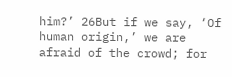him?’ 26But if we say, ‘Of human origin,’ we are afraid of the crowd; for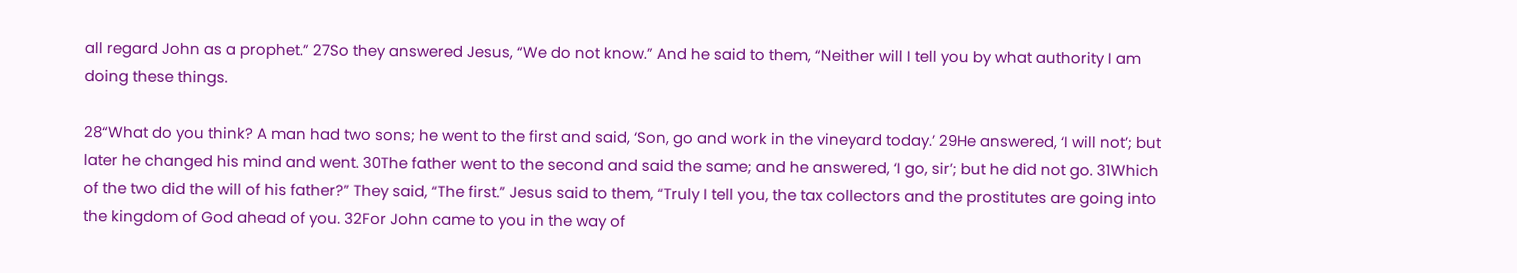all regard John as a prophet.” 27So they answered Jesus, “We do not know.” And he said to them, “Neither will I tell you by what authority I am doing these things.

28“What do you think? A man had two sons; he went to the first and said, ‘Son, go and work in the vineyard today.’ 29He answered, ‘I will not’; but later he changed his mind and went. 30The father went to the second and said the same; and he answered, ‘I go, sir’; but he did not go. 31Which of the two did the will of his father?” They said, “The first.” Jesus said to them, “Truly I tell you, the tax collectors and the prostitutes are going into the kingdom of God ahead of you. 32For John came to you in the way of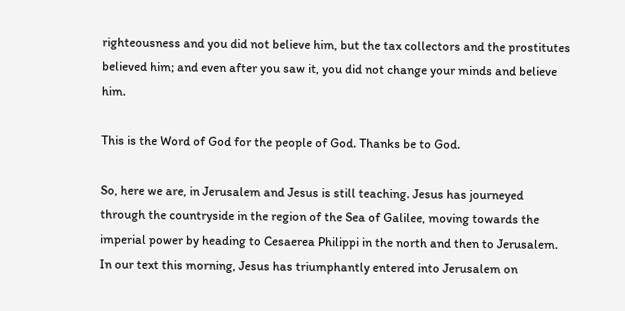righteousness and you did not believe him, but the tax collectors and the prostitutes believed him; and even after you saw it, you did not change your minds and believe him.

This is the Word of God for the people of God. Thanks be to God.

So, here we are, in Jerusalem and Jesus is still teaching. Jesus has journeyed through the countryside in the region of the Sea of Galilee, moving towards the imperial power by heading to Cesaerea Philippi in the north and then to Jerusalem. In our text this morning, Jesus has triumphantly entered into Jerusalem on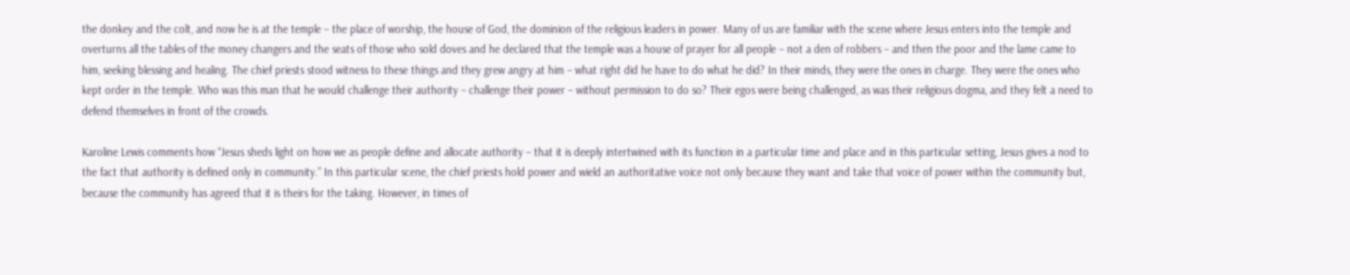the donkey and the colt, and now he is at the temple – the place of worship, the house of God, the dominion of the religious leaders in power. Many of us are familiar with the scene where Jesus enters into the temple and overturns all the tables of the money changers and the seats of those who sold doves and he declared that the temple was a house of prayer for all people – not a den of robbers – and then the poor and the lame came to him, seeking blessing and healing. The chief priests stood witness to these things and they grew angry at him – what right did he have to do what he did? In their minds, they were the ones in charge. They were the ones who kept order in the temple. Who was this man that he would challenge their authority – challenge their power – without permission to do so? Their egos were being challenged, as was their religious dogma, and they felt a need to defend themselves in front of the crowds.

Karoline Lewis comments how “Jesus sheds light on how we as people define and allocate authority – that it is deeply intertwined with its function in a particular time and place and in this particular setting, Jesus gives a nod to the fact that authority is defined only in community.” In this particular scene, the chief priests hold power and wield an authoritative voice not only because they want and take that voice of power within the community but, because the community has agreed that it is theirs for the taking. However, in times of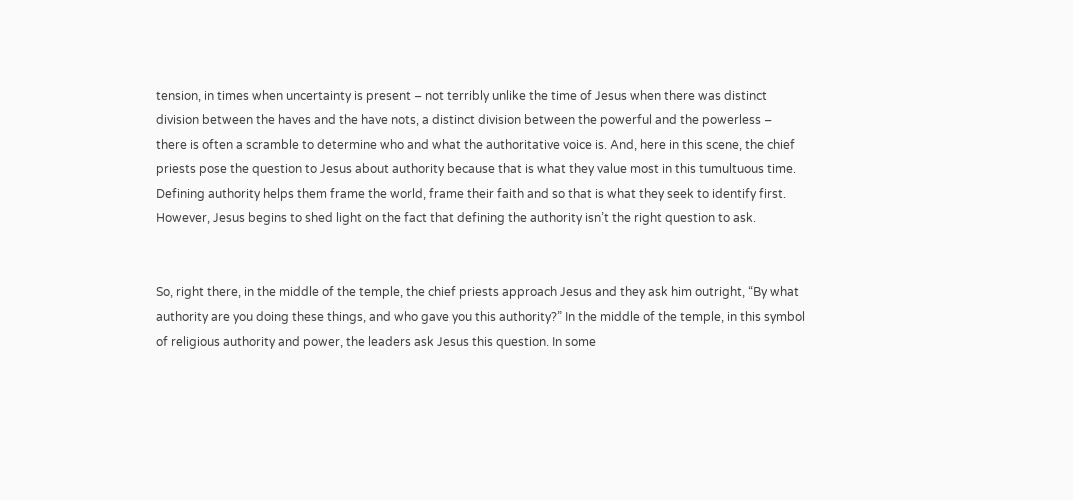tension, in times when uncertainty is present – not terribly unlike the time of Jesus when there was distinct division between the haves and the have nots, a distinct division between the powerful and the powerless – there is often a scramble to determine who and what the authoritative voice is. And, here in this scene, the chief priests pose the question to Jesus about authority because that is what they value most in this tumultuous time. Defining authority helps them frame the world, frame their faith and so that is what they seek to identify first. However, Jesus begins to shed light on the fact that defining the authority isn’t the right question to ask.


So, right there, in the middle of the temple, the chief priests approach Jesus and they ask him outright, “By what authority are you doing these things, and who gave you this authority?” In the middle of the temple, in this symbol of religious authority and power, the leaders ask Jesus this question. In some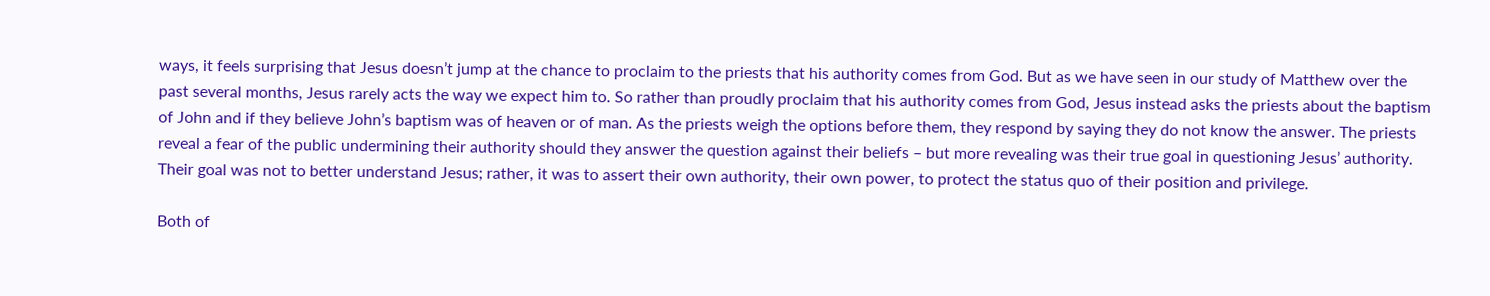ways, it feels surprising that Jesus doesn’t jump at the chance to proclaim to the priests that his authority comes from God. But as we have seen in our study of Matthew over the past several months, Jesus rarely acts the way we expect him to. So rather than proudly proclaim that his authority comes from God, Jesus instead asks the priests about the baptism of John and if they believe John’s baptism was of heaven or of man. As the priests weigh the options before them, they respond by saying they do not know the answer. The priests reveal a fear of the public undermining their authority should they answer the question against their beliefs – but more revealing was their true goal in questioning Jesus’ authority. Their goal was not to better understand Jesus; rather, it was to assert their own authority, their own power, to protect the status quo of their position and privilege.

Both of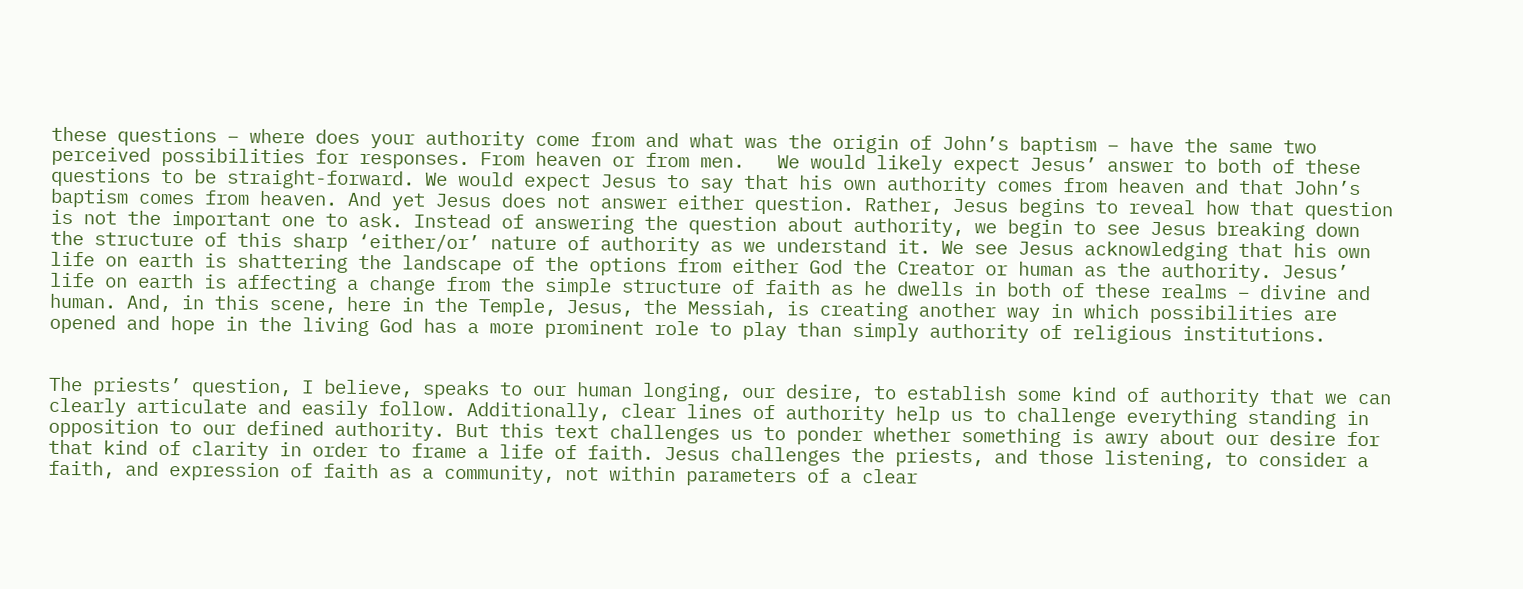these questions – where does your authority come from and what was the origin of John’s baptism – have the same two perceived possibilities for responses. From heaven or from men.   We would likely expect Jesus’ answer to both of these questions to be straight-forward. We would expect Jesus to say that his own authority comes from heaven and that John’s baptism comes from heaven. And yet Jesus does not answer either question. Rather, Jesus begins to reveal how that question is not the important one to ask. Instead of answering the question about authority, we begin to see Jesus breaking down the structure of this sharp ‘either/or’ nature of authority as we understand it. We see Jesus acknowledging that his own life on earth is shattering the landscape of the options from either God the Creator or human as the authority. Jesus’ life on earth is affecting a change from the simple structure of faith as he dwells in both of these realms – divine and human. And, in this scene, here in the Temple, Jesus, the Messiah, is creating another way in which possibilities are opened and hope in the living God has a more prominent role to play than simply authority of religious institutions.


The priests’ question, I believe, speaks to our human longing, our desire, to establish some kind of authority that we can clearly articulate and easily follow. Additionally, clear lines of authority help us to challenge everything standing in opposition to our defined authority. But this text challenges us to ponder whether something is awry about our desire for that kind of clarity in order to frame a life of faith. Jesus challenges the priests, and those listening, to consider a faith, and expression of faith as a community, not within parameters of a clear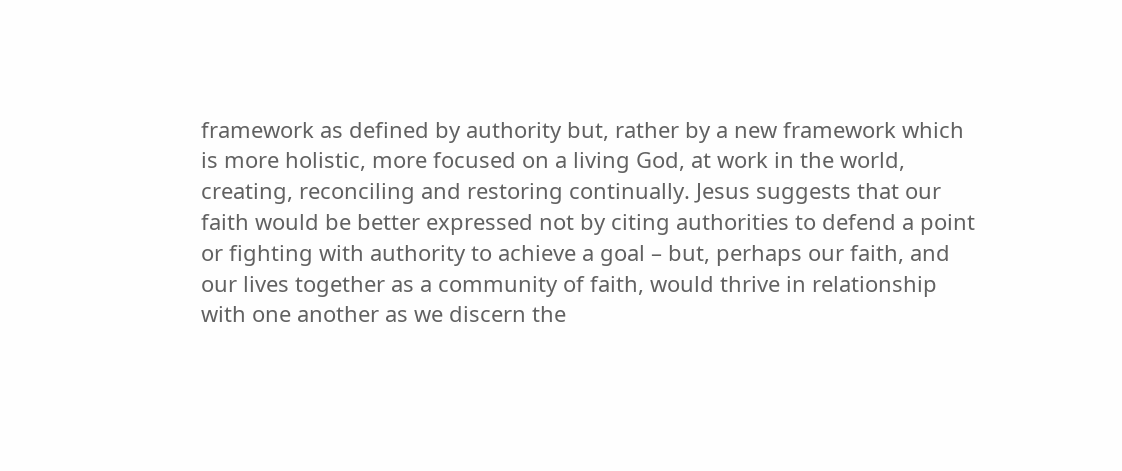framework as defined by authority but, rather by a new framework which is more holistic, more focused on a living God, at work in the world, creating, reconciling and restoring continually. Jesus suggests that our faith would be better expressed not by citing authorities to defend a point or fighting with authority to achieve a goal – but, perhaps our faith, and our lives together as a community of faith, would thrive in relationship with one another as we discern the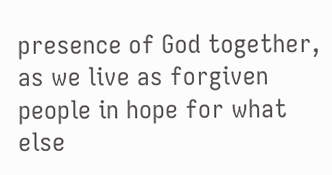presence of God together, as we live as forgiven people in hope for what else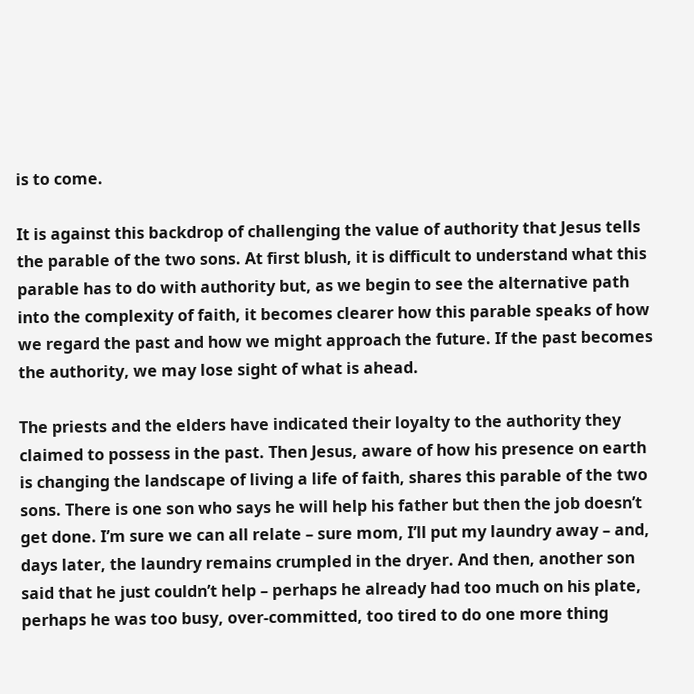is to come.

It is against this backdrop of challenging the value of authority that Jesus tells the parable of the two sons. At first blush, it is difficult to understand what this parable has to do with authority but, as we begin to see the alternative path into the complexity of faith, it becomes clearer how this parable speaks of how we regard the past and how we might approach the future. If the past becomes the authority, we may lose sight of what is ahead.

The priests and the elders have indicated their loyalty to the authority they claimed to possess in the past. Then Jesus, aware of how his presence on earth is changing the landscape of living a life of faith, shares this parable of the two sons. There is one son who says he will help his father but then the job doesn’t get done. I’m sure we can all relate – sure mom, I’ll put my laundry away – and, days later, the laundry remains crumpled in the dryer. And then, another son said that he just couldn’t help – perhaps he already had too much on his plate, perhaps he was too busy, over-committed, too tired to do one more thing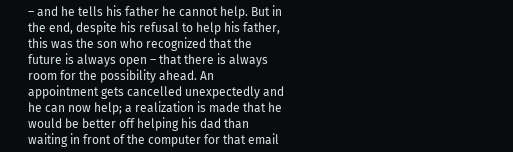– and he tells his father he cannot help. But in the end, despite his refusal to help his father, this was the son who recognized that the future is always open – that there is always room for the possibility ahead. An appointment gets cancelled unexpectedly and he can now help; a realization is made that he would be better off helping his dad than waiting in front of the computer for that email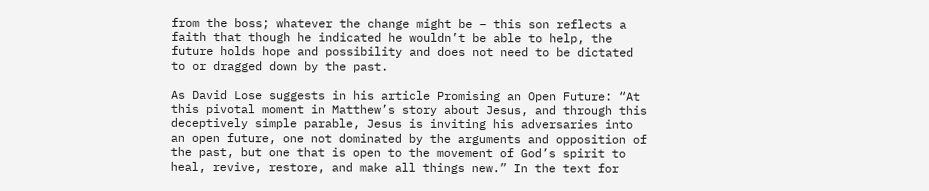from the boss; whatever the change might be – this son reflects a faith that though he indicated he wouldn’t be able to help, the future holds hope and possibility and does not need to be dictated to or dragged down by the past.

As David Lose suggests in his article Promising an Open Future: “At this pivotal moment in Matthew’s story about Jesus, and through this deceptively simple parable, Jesus is inviting his adversaries into an open future, one not dominated by the arguments and opposition of the past, but one that is open to the movement of God’s spirit to heal, revive, restore, and make all things new.” In the text for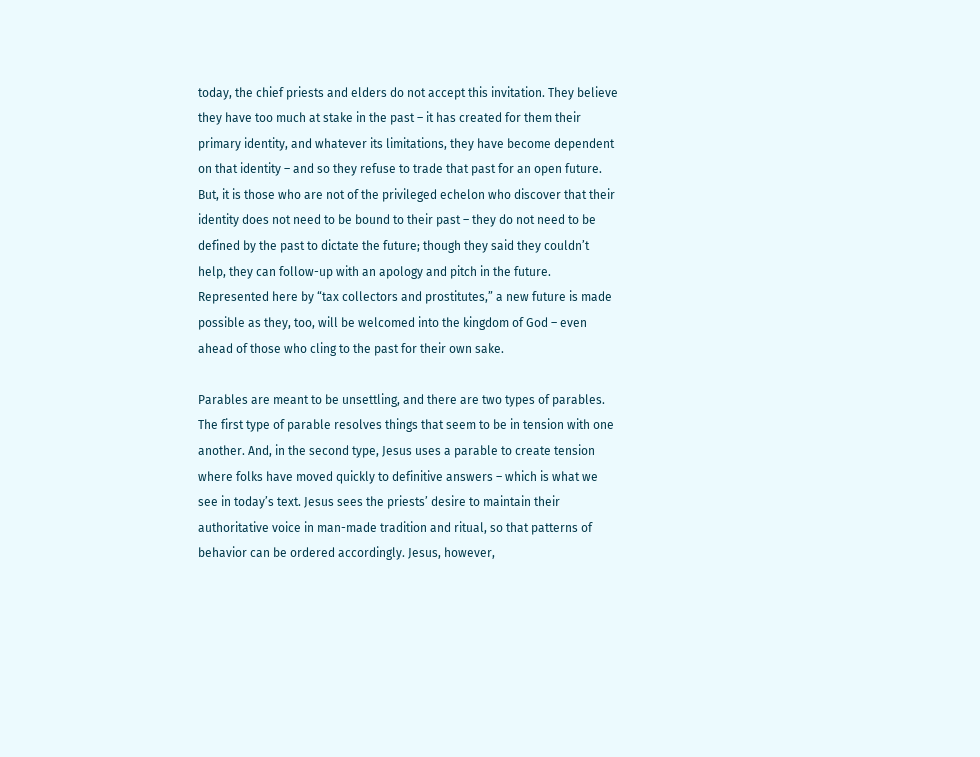today, the chief priests and elders do not accept this invitation. They believe they have too much at stake in the past – it has created for them their primary identity, and whatever its limitations, they have become dependent on that identity – and so they refuse to trade that past for an open future. But, it is those who are not of the privileged echelon who discover that their identity does not need to be bound to their past – they do not need to be defined by the past to dictate the future; though they said they couldn’t help, they can follow-up with an apology and pitch in the future. Represented here by “tax collectors and prostitutes,” a new future is made possible as they, too, will be welcomed into the kingdom of God – even ahead of those who cling to the past for their own sake.

Parables are meant to be unsettling, and there are two types of parables. The first type of parable resolves things that seem to be in tension with one another. And, in the second type, Jesus uses a parable to create tension where folks have moved quickly to definitive answers – which is what we see in today’s text. Jesus sees the priests’ desire to maintain their authoritative voice in man-made tradition and ritual, so that patterns of behavior can be ordered accordingly. Jesus, however,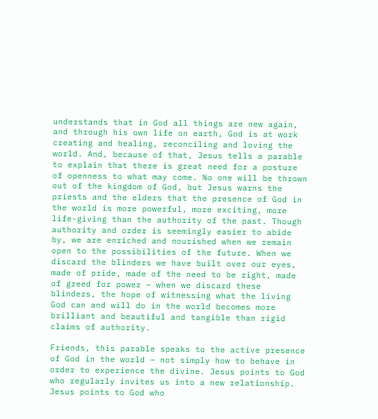understands that in God all things are new again, and through his own life on earth, God is at work creating and healing, reconciling and loving the world. And, because of that, Jesus tells a parable to explain that there is great need for a posture of openness to what may come. No one will be thrown out of the kingdom of God, but Jesus warns the priests and the elders that the presence of God in the world is more powerful, more exciting, more life-giving than the authority of the past. Though authority and order is seemingly easier to abide by, we are enriched and nourished when we remain open to the possibilities of the future. When we discard the blinders we have built over our eyes, made of pride, made of the need to be right, made of greed for power – when we discard these blinders, the hope of witnessing what the living God can and will do in the world becomes more brilliant and beautiful and tangible than rigid claims of authority.

Friends, this parable speaks to the active presence of God in the world – not simply how to behave in order to experience the divine. Jesus points to God who regularly invites us into a new relationship. Jesus points to God who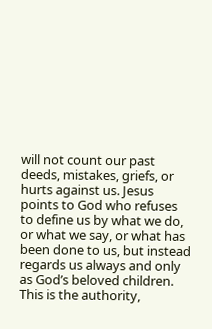will not count our past deeds, mistakes, griefs, or hurts against us. Jesus points to God who refuses to define us by what we do, or what we say, or what has been done to us, but instead regards us always and only as God’s beloved children. This is the authority,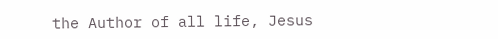the Author of all life, Jesus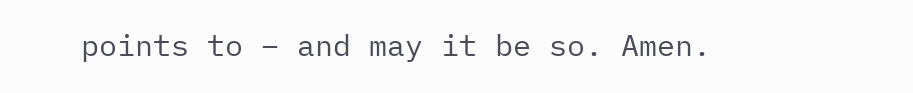points to – and may it be so. Amen.